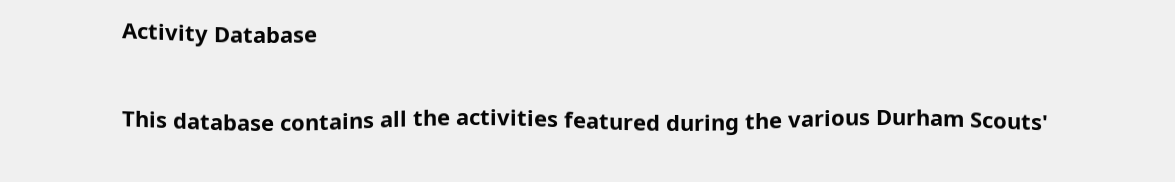Activity Database

This database contains all the activities featured during the various Durham Scouts'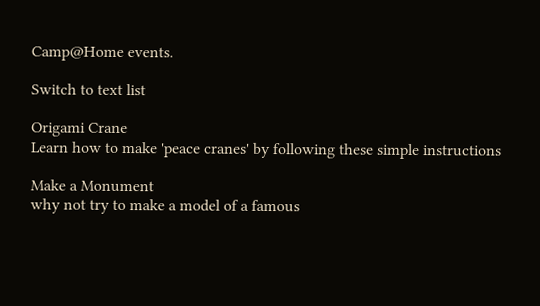Camp@Home events.

Switch to text list

Origami Crane
Learn how to make 'peace cranes' by following these simple instructions

Make a Monument
why not try to make a model of a famous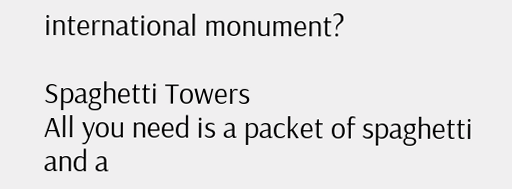international monument?

Spaghetti Towers
All you need is a packet of spaghetti and a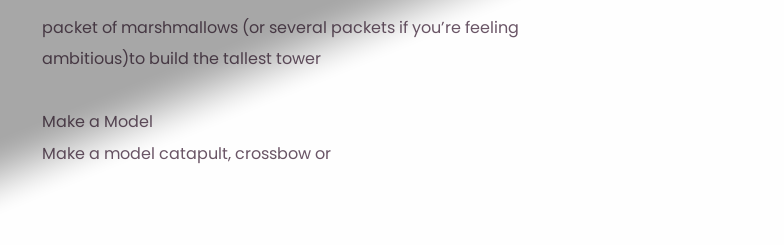packet of marshmallows (or several packets if you’re feeling ambitious)to build the tallest tower

Make a Model
Make a model catapult, crossbow or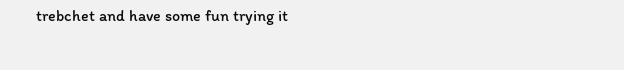trebchet and have some fun trying it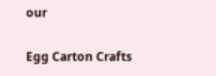our

Egg Carton Crafts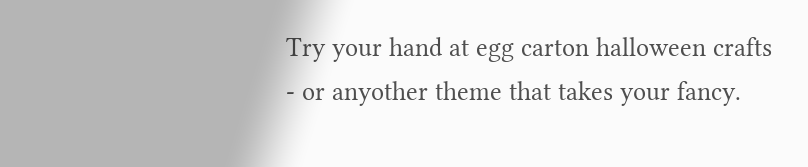Try your hand at egg carton halloween crafts - or anyother theme that takes your fancy.